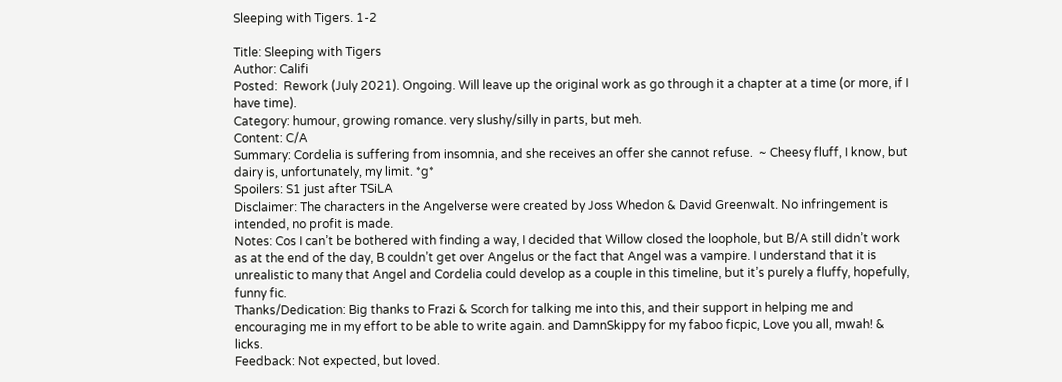Sleeping with Tigers. 1-2

Title: Sleeping with Tigers
Author: Califi
Posted:  Rework (July 2021). Ongoing. Will leave up the original work as go through it a chapter at a time (or more, if I have time).
Category: humour, growing romance. very slushy/silly in parts, but meh.
Content: C/A
Summary: Cordelia is suffering from insomnia, and she receives an offer she cannot refuse.  ~ Cheesy fluff, I know, but dairy is, unfortunately, my limit. *g*
Spoilers: S1 just after TSiLA
Disclaimer: The characters in the Angelverse were created by Joss Whedon & David Greenwalt. No infringement is intended, no profit is made.
Notes: Cos I can’t be bothered with finding a way, I decided that Willow closed the loophole, but B/A still didn’t work as at the end of the day, B couldn’t get over Angelus or the fact that Angel was a vampire. I understand that it is unrealistic to many that Angel and Cordelia could develop as a couple in this timeline, but it’s purely a fluffy, hopefully, funny fic.
Thanks/Dedication: Big thanks to Frazi & Scorch for talking me into this, and their support in helping me and encouraging me in my effort to be able to write again. and DamnSkippy for my faboo ficpic, Love you all, mwah! & licks.
Feedback: Not expected, but loved.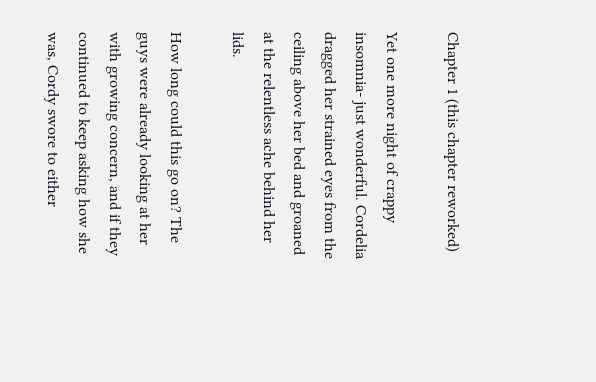Chapter 1 (this chapter reworked)

Yet one more night of crappy insomnia- just wonderful. Cordelia dragged her strained eyes from the ceiling above her bed and groaned at the relentless ache behind her lids.

How long could this go on? The guys were already looking at her with growing concern, and if they continued to keep asking how she was, Cordy swore to either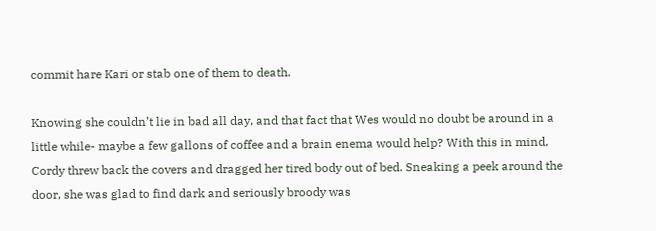commit hare Kari or stab one of them to death.

Knowing she couldn’t lie in bad all day, and that fact that Wes would no doubt be around in a little while- maybe a few gallons of coffee and a brain enema would help? With this in mind, Cordy threw back the covers and dragged her tired body out of bed. Sneaking a peek around the door, she was glad to find dark and seriously broody was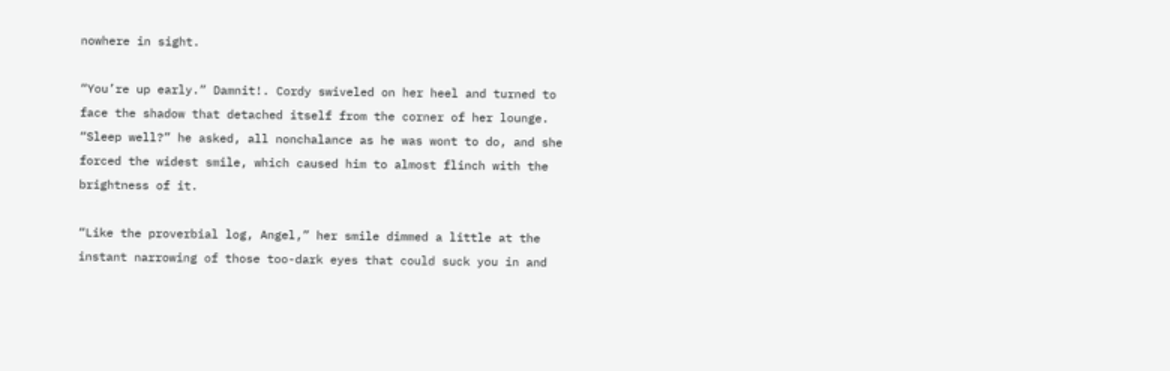nowhere in sight.

“You’re up early.” Damnit!. Cordy swiveled on her heel and turned to face the shadow that detached itself from the corner of her lounge. “Sleep well?” he asked, all nonchalance as he was wont to do, and she forced the widest smile, which caused him to almost flinch with the brightness of it.

“Like the proverbial log, Angel,” her smile dimmed a little at the instant narrowing of those too-dark eyes that could suck you in and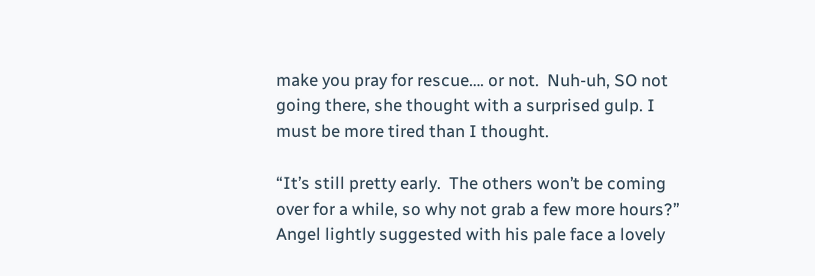make you pray for rescue…. or not.  Nuh-uh, SO not going there, she thought with a surprised gulp. I must be more tired than I thought.

“It’s still pretty early.  The others won’t be coming over for a while, so why not grab a few more hours?” Angel lightly suggested with his pale face a lovely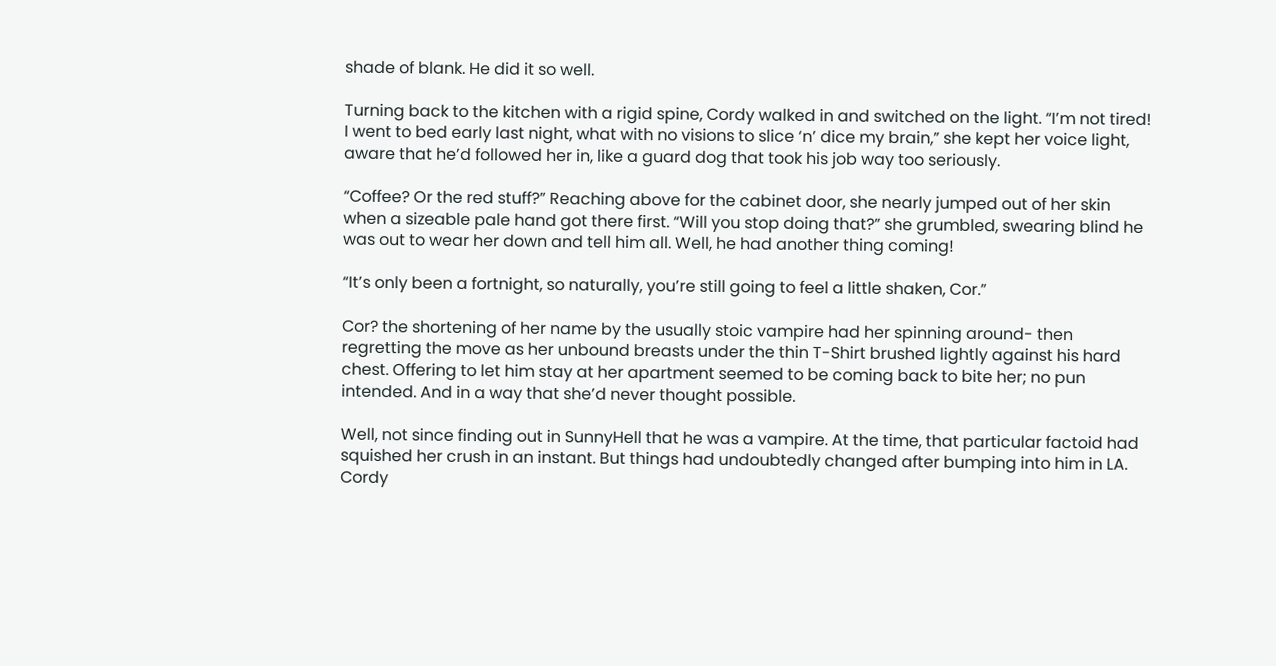shade of blank. He did it so well.

Turning back to the kitchen with a rigid spine, Cordy walked in and switched on the light. “I’m not tired! I went to bed early last night, what with no visions to slice ‘n’ dice my brain,” she kept her voice light, aware that he’d followed her in, like a guard dog that took his job way too seriously.

“Coffee? Or the red stuff?” Reaching above for the cabinet door, she nearly jumped out of her skin when a sizeable pale hand got there first. “Will you stop doing that?” she grumbled, swearing blind he was out to wear her down and tell him all. Well, he had another thing coming!

“It’s only been a fortnight, so naturally, you’re still going to feel a little shaken, Cor.”

Cor? the shortening of her name by the usually stoic vampire had her spinning around- then regretting the move as her unbound breasts under the thin T-Shirt brushed lightly against his hard chest. Offering to let him stay at her apartment seemed to be coming back to bite her; no pun intended. And in a way that she’d never thought possible.

Well, not since finding out in SunnyHell that he was a vampire. At the time, that particular factoid had squished her crush in an instant. But things had undoubtedly changed after bumping into him in LA. Cordy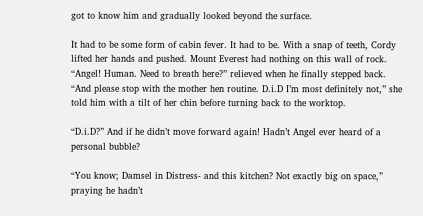got to know him and gradually looked beyond the surface.

It had to be some form of cabin fever. It had to be. With a snap of teeth, Cordy lifted her hands and pushed. Mount Everest had nothing on this wall of rock. “Angel! Human. Need to breath here?” relieved when he finally stepped back. “And please stop with the mother hen routine. D.i.D I’m most definitely not,” she told him with a tilt of her chin before turning back to the worktop.

“D.i.D?” And if he didn’t move forward again! Hadn’t Angel ever heard of a personal bubble?

“You know; Damsel in Distress- and this kitchen? Not exactly big on space,” praying he hadn’t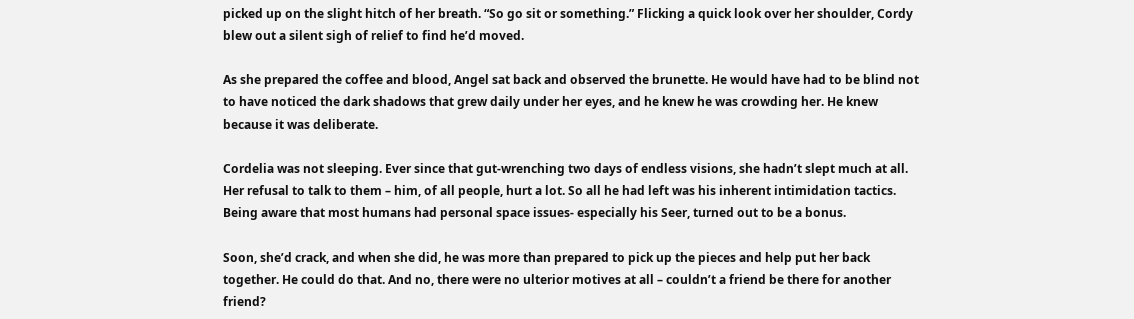picked up on the slight hitch of her breath. “So go sit or something.” Flicking a quick look over her shoulder, Cordy blew out a silent sigh of relief to find he’d moved.

As she prepared the coffee and blood, Angel sat back and observed the brunette. He would have had to be blind not to have noticed the dark shadows that grew daily under her eyes, and he knew he was crowding her. He knew because it was deliberate.

Cordelia was not sleeping. Ever since that gut-wrenching two days of endless visions, she hadn’t slept much at all. Her refusal to talk to them – him, of all people, hurt a lot. So all he had left was his inherent intimidation tactics. Being aware that most humans had personal space issues- especially his Seer, turned out to be a bonus.

Soon, she’d crack, and when she did, he was more than prepared to pick up the pieces and help put her back together. He could do that. And no, there were no ulterior motives at all – couldn’t a friend be there for another friend?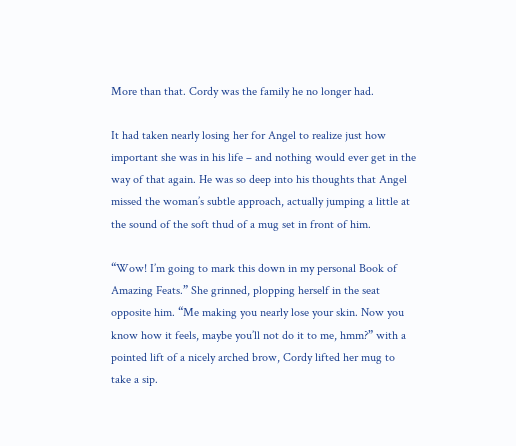More than that. Cordy was the family he no longer had.

It had taken nearly losing her for Angel to realize just how important she was in his life – and nothing would ever get in the way of that again. He was so deep into his thoughts that Angel missed the woman’s subtle approach, actually jumping a little at the sound of the soft thud of a mug set in front of him.

“Wow! I’m going to mark this down in my personal Book of Amazing Feats.” She grinned, plopping herself in the seat opposite him. “Me making you nearly lose your skin. Now you know how it feels, maybe you’ll not do it to me, hmm?” with a pointed lift of a nicely arched brow, Cordy lifted her mug to take a sip.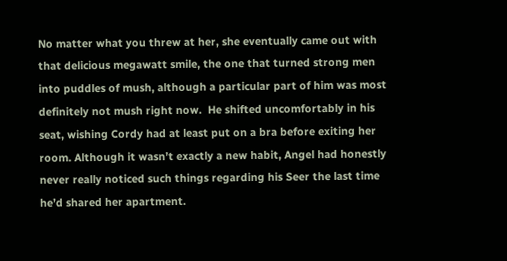No matter what you threw at her, she eventually came out with that delicious megawatt smile, the one that turned strong men into puddles of mush, although a particular part of him was most definitely not mush right now.  He shifted uncomfortably in his seat, wishing Cordy had at least put on a bra before exiting her room. Although it wasn’t exactly a new habit, Angel had honestly  never really noticed such things regarding his Seer the last time he’d shared her apartment.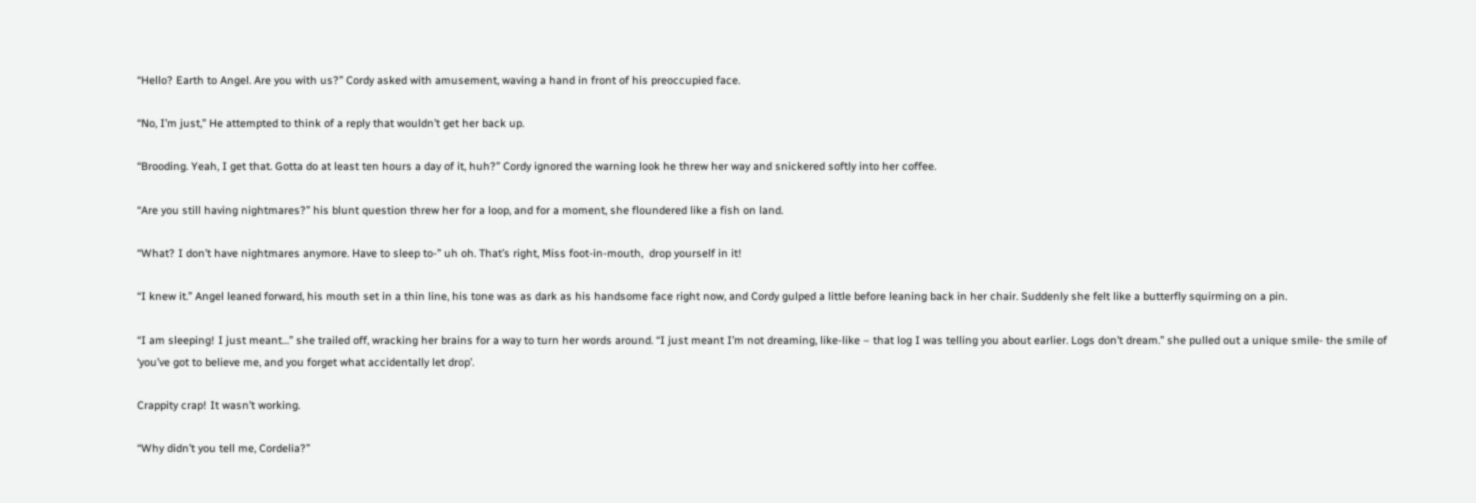“Hello? Earth to Angel. Are you with us?” Cordy asked with amusement, waving a hand in front of his preoccupied face.

“No, I’m just,” He attempted to think of a reply that wouldn’t get her back up.

“Brooding. Yeah, I get that. Gotta do at least ten hours a day of it, huh?” Cordy ignored the warning look he threw her way and snickered softly into her coffee.

“Are you still having nightmares?” his blunt question threw her for a loop, and for a moment, she floundered like a fish on land.

“What? I don’t have nightmares anymore. Have to sleep to-” uh oh. That’s right, Miss foot-in-mouth,  drop yourself in it!

“I knew it.” Angel leaned forward, his mouth set in a thin line, his tone was as dark as his handsome face right now, and Cordy gulped a little before leaning back in her chair. Suddenly she felt like a butterfly squirming on a pin.

“I am sleeping! I just meant…” she trailed off, wracking her brains for a way to turn her words around. “I just meant I’m not dreaming, like-like – that log I was telling you about earlier. Logs don’t dream.” she pulled out a unique smile- the smile of ‘you’ve got to believe me, and you forget what accidentally let drop’.

Crappity crap! It wasn’t working.

“Why didn’t you tell me, Cordelia?”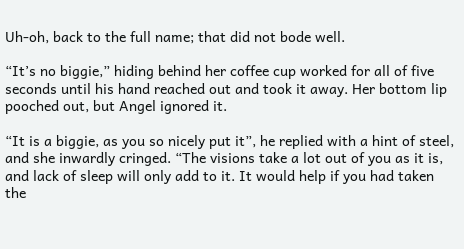Uh-oh, back to the full name; that did not bode well.

“It’s no biggie,” hiding behind her coffee cup worked for all of five seconds until his hand reached out and took it away. Her bottom lip pooched out, but Angel ignored it.

“It is a biggie, as you so nicely put it”, he replied with a hint of steel, and she inwardly cringed. “The visions take a lot out of you as it is, and lack of sleep will only add to it. It would help if you had taken the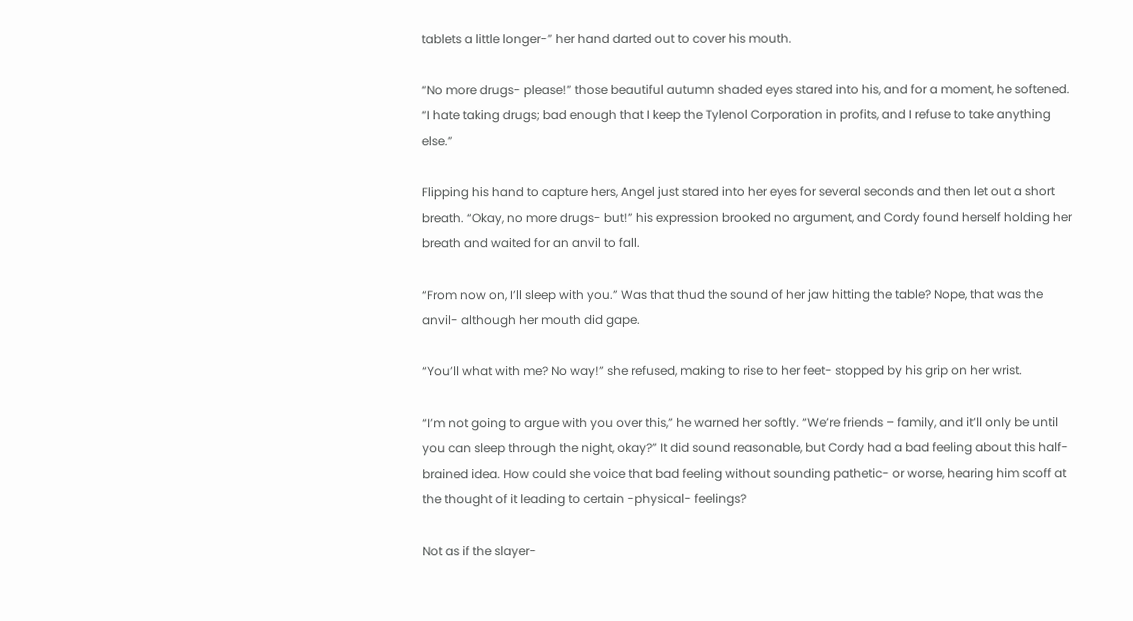tablets a little longer-” her hand darted out to cover his mouth.

“No more drugs- please!” those beautiful autumn shaded eyes stared into his, and for a moment, he softened. “I hate taking drugs; bad enough that I keep the Tylenol Corporation in profits, and I refuse to take anything else.”

Flipping his hand to capture hers, Angel just stared into her eyes for several seconds and then let out a short breath. “Okay, no more drugs- but!” his expression brooked no argument, and Cordy found herself holding her breath and waited for an anvil to fall.

“From now on, I’ll sleep with you.” Was that thud the sound of her jaw hitting the table? Nope, that was the anvil- although her mouth did gape.

“You’ll what with me? No way!” she refused, making to rise to her feet- stopped by his grip on her wrist.

“I’m not going to argue with you over this,” he warned her softly. “We’re friends – family, and it’ll only be until you can sleep through the night, okay?” It did sound reasonable, but Cordy had a bad feeling about this half-brained idea. How could she voice that bad feeling without sounding pathetic- or worse, hearing him scoff at the thought of it leading to certain -physical- feelings?

Not as if the slayer-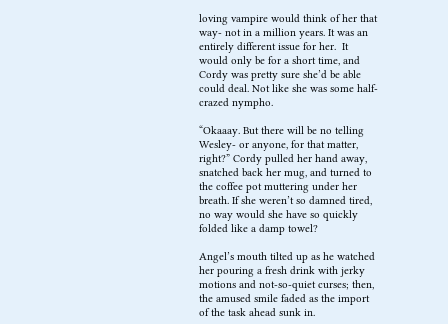loving vampire would think of her that way- not in a million years. It was an entirely different issue for her.  It would only be for a short time, and  Cordy was pretty sure she’d be able could deal. Not like she was some half-crazed nympho.

“Okaaay. But there will be no telling Wesley- or anyone, for that matter, right?” Cordy pulled her hand away, snatched back her mug, and turned to the coffee pot muttering under her breath. If she weren’t so damned tired, no way would she have so quickly folded like a damp towel?

Angel’s mouth tilted up as he watched her pouring a fresh drink with jerky motions and not-so-quiet curses; then, the amused smile faded as the import of the task ahead sunk in.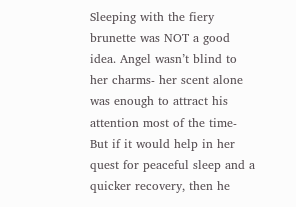Sleeping with the fiery brunette was NOT a good idea. Angel wasn’t blind to her charms- her scent alone was enough to attract his attention most of the time- But if it would help in her quest for peaceful sleep and a quicker recovery, then he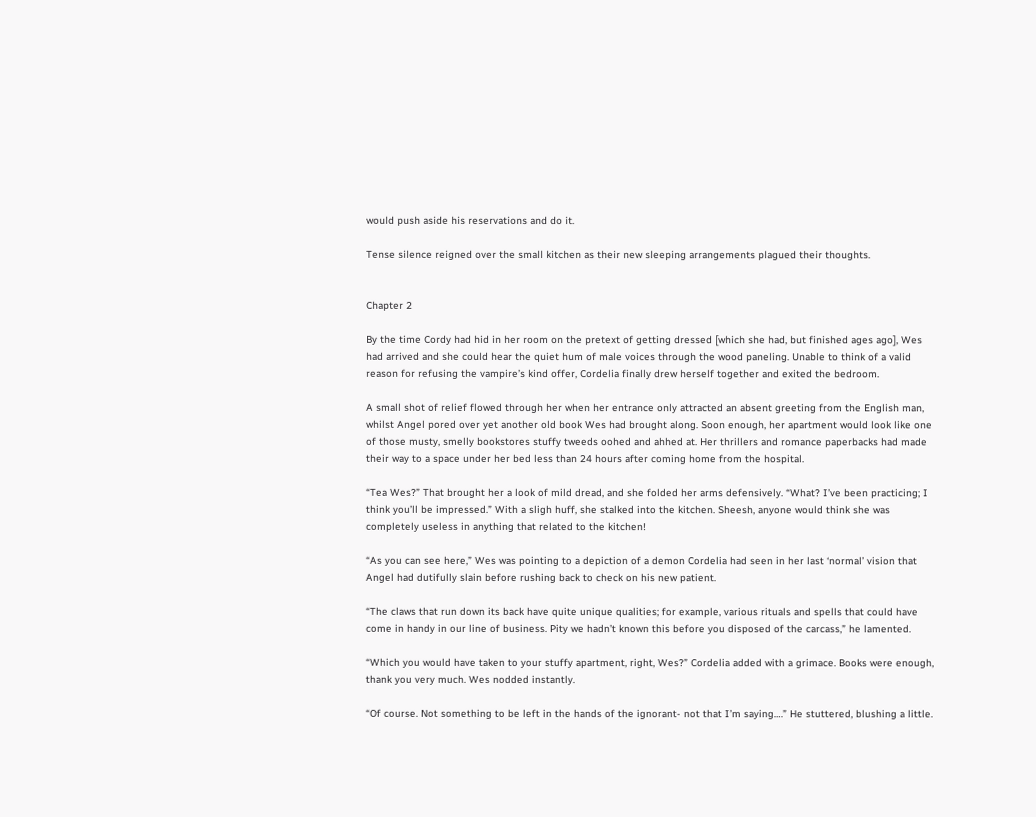would push aside his reservations and do it.

Tense silence reigned over the small kitchen as their new sleeping arrangements plagued their thoughts.


Chapter 2

By the time Cordy had hid in her room on the pretext of getting dressed [which she had, but finished ages ago], Wes had arrived and she could hear the quiet hum of male voices through the wood paneling. Unable to think of a valid reason for refusing the vampire’s kind offer, Cordelia finally drew herself together and exited the bedroom.

A small shot of relief flowed through her when her entrance only attracted an absent greeting from the English man, whilst Angel pored over yet another old book Wes had brought along. Soon enough, her apartment would look like one of those musty, smelly bookstores stuffy tweeds oohed and ahhed at. Her thrillers and romance paperbacks had made their way to a space under her bed less than 24 hours after coming home from the hospital.

“Tea Wes?” That brought her a look of mild dread, and she folded her arms defensively. “What? I’ve been practicing; I think you’ll be impressed.” With a sligh huff, she stalked into the kitchen. Sheesh, anyone would think she was completely useless in anything that related to the kitchen!

“As you can see here,” Wes was pointing to a depiction of a demon Cordelia had seen in her last ‘normal’ vision that Angel had dutifully slain before rushing back to check on his new patient.

“The claws that run down its back have quite unique qualities; for example, various rituals and spells that could have come in handy in our line of business. Pity we hadn’t known this before you disposed of the carcass,” he lamented.

“Which you would have taken to your stuffy apartment, right, Wes?” Cordelia added with a grimace. Books were enough, thank you very much. Wes nodded instantly.

“Of course. Not something to be left in the hands of the ignorant- not that I’m saying….” He stuttered, blushing a little.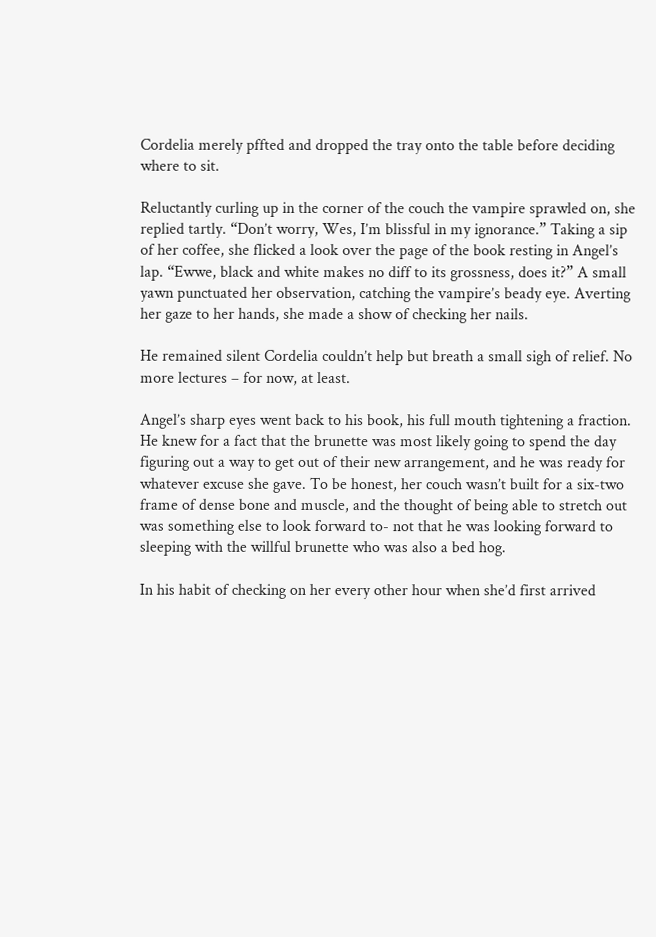Cordelia merely pffted and dropped the tray onto the table before deciding where to sit.

Reluctantly curling up in the corner of the couch the vampire sprawled on, she replied tartly. “Don’t worry, Wes, I’m blissful in my ignorance.” Taking a sip of her coffee, she flicked a look over the page of the book resting in Angel’s lap. “Ewwe, black and white makes no diff to its grossness, does it?” A small yawn punctuated her observation, catching the vampire’s beady eye. Averting her gaze to her hands, she made a show of checking her nails.

He remained silent Cordelia couldn’t help but breath a small sigh of relief. No more lectures – for now, at least.

Angel’s sharp eyes went back to his book, his full mouth tightening a fraction. He knew for a fact that the brunette was most likely going to spend the day figuring out a way to get out of their new arrangement, and he was ready for whatever excuse she gave. To be honest, her couch wasn’t built for a six-two frame of dense bone and muscle, and the thought of being able to stretch out was something else to look forward to- not that he was looking forward to sleeping with the willful brunette who was also a bed hog.

In his habit of checking on her every other hour when she’d first arrived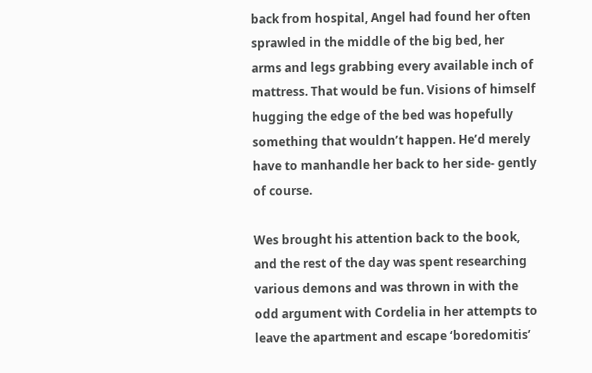back from hospital, Angel had found her often sprawled in the middle of the big bed, her arms and legs grabbing every available inch of mattress. That would be fun. Visions of himself hugging the edge of the bed was hopefully something that wouldn’t happen. He’d merely have to manhandle her back to her side- gently of course.

Wes brought his attention back to the book, and the rest of the day was spent researching various demons and was thrown in with the odd argument with Cordelia in her attempts to leave the apartment and escape ‘boredomitis’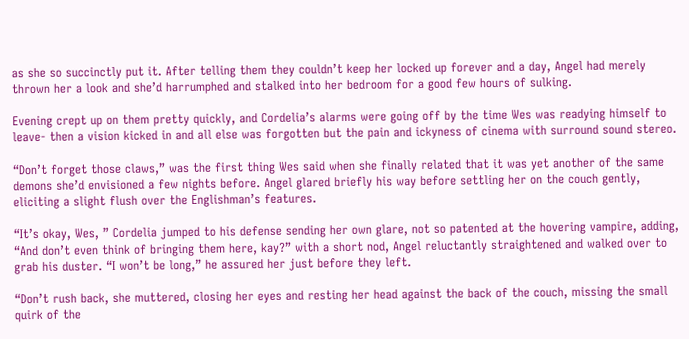as she so succinctly put it. After telling them they couldn’t keep her locked up forever and a day, Angel had merely thrown her a look and she’d harrumphed and stalked into her bedroom for a good few hours of sulking.

Evening crept up on them pretty quickly, and Cordelia’s alarms were going off by the time Wes was readying himself to leave- then a vision kicked in and all else was forgotten but the pain and ickyness of cinema with surround sound stereo.

“Don’t forget those claws,” was the first thing Wes said when she finally related that it was yet another of the same demons she’d envisioned a few nights before. Angel glared briefly his way before settling her on the couch gently, eliciting a slight flush over the Englishman’s features.

“It’s okay, Wes, ” Cordelia jumped to his defense sending her own glare, not so patented at the hovering vampire, adding, “And don’t even think of bringing them here, kay?” with a short nod, Angel reluctantly straightened and walked over to grab his duster. “I won’t be long,” he assured her just before they left.

“Don’t rush back, she muttered, closing her eyes and resting her head against the back of the couch, missing the small quirk of the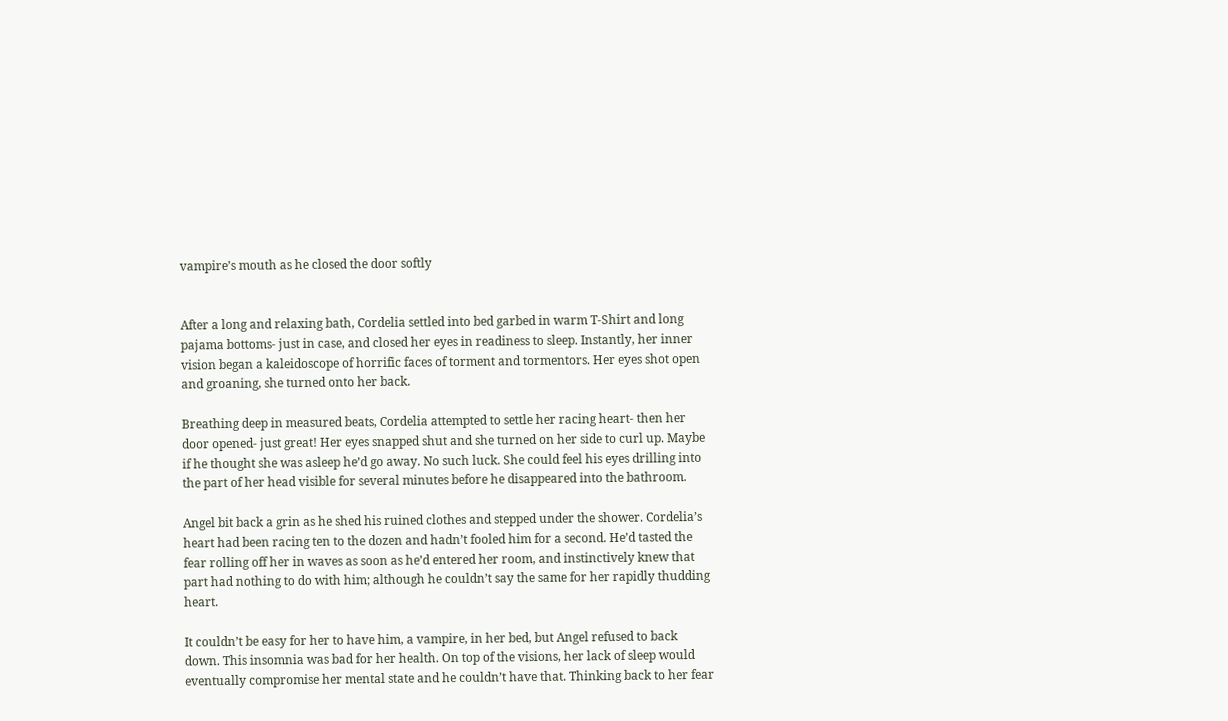vampire’s mouth as he closed the door softly


After a long and relaxing bath, Cordelia settled into bed garbed in warm T-Shirt and long pajama bottoms- just in case, and closed her eyes in readiness to sleep. Instantly, her inner vision began a kaleidoscope of horrific faces of torment and tormentors. Her eyes shot open and groaning, she turned onto her back.

Breathing deep in measured beats, Cordelia attempted to settle her racing heart- then her door opened- just great! Her eyes snapped shut and she turned on her side to curl up. Maybe if he thought she was asleep he’d go away. No such luck. She could feel his eyes drilling into the part of her head visible for several minutes before he disappeared into the bathroom.

Angel bit back a grin as he shed his ruined clothes and stepped under the shower. Cordelia’s heart had been racing ten to the dozen and hadn’t fooled him for a second. He’d tasted the fear rolling off her in waves as soon as he’d entered her room, and instinctively knew that part had nothing to do with him; although he couldn’t say the same for her rapidly thudding heart.

It couldn’t be easy for her to have him, a vampire, in her bed, but Angel refused to back down. This insomnia was bad for her health. On top of the visions, her lack of sleep would eventually compromise her mental state and he couldn’t have that. Thinking back to her fear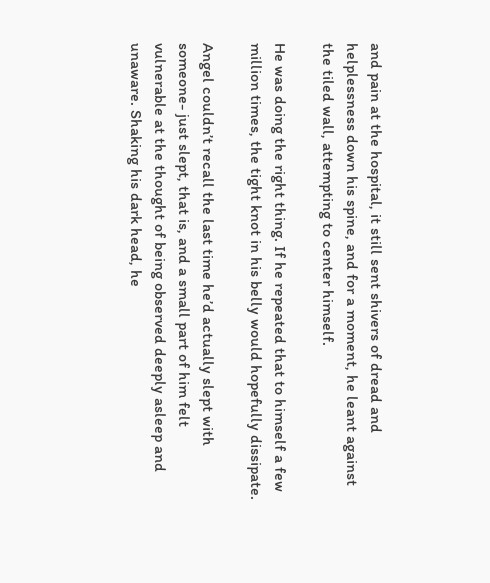and pain at the hospital, it still sent shivers of dread and helplessness down his spine, and for a moment, he leant against the tiled wall, attempting to center himself.

He was doing the right thing. If he repeated that to himself a few million times, the tight knot in his belly would hopefully dissipate.

Angel couldn’t recall the last time he’d actually slept with someone- just slept, that is, and a small part of him felt vulnerable at the thought of being observed deeply asleep and unaware. Shaking his dark head, he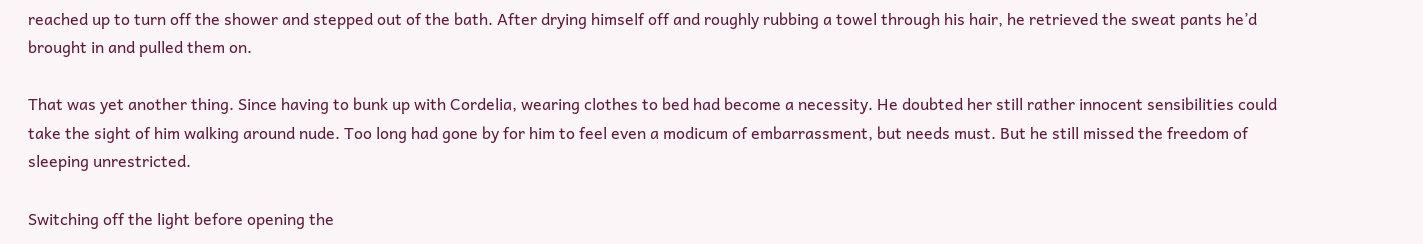reached up to turn off the shower and stepped out of the bath. After drying himself off and roughly rubbing a towel through his hair, he retrieved the sweat pants he’d brought in and pulled them on.

That was yet another thing. Since having to bunk up with Cordelia, wearing clothes to bed had become a necessity. He doubted her still rather innocent sensibilities could take the sight of him walking around nude. Too long had gone by for him to feel even a modicum of embarrassment, but needs must. But he still missed the freedom of sleeping unrestricted.

Switching off the light before opening the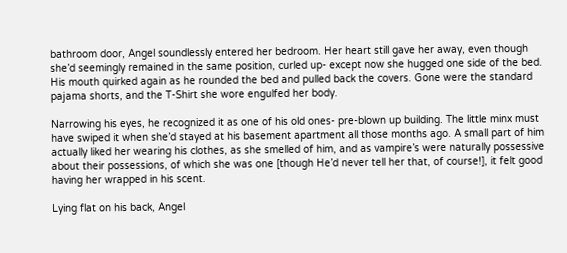bathroom door, Angel soundlessly entered her bedroom. Her heart still gave her away, even though she’d seemingly remained in the same position, curled up- except now she hugged one side of the bed. His mouth quirked again as he rounded the bed and pulled back the covers. Gone were the standard pajama shorts, and the T-Shirt she wore engulfed her body.

Narrowing his eyes, he recognized it as one of his old ones- pre-blown up building. The little minx must have swiped it when she’d stayed at his basement apartment all those months ago. A small part of him actually liked her wearing his clothes, as she smelled of him, and as vampire’s were naturally possessive about their possessions, of which she was one [though He’d never tell her that, of course!], it felt good having her wrapped in his scent.

Lying flat on his back, Angel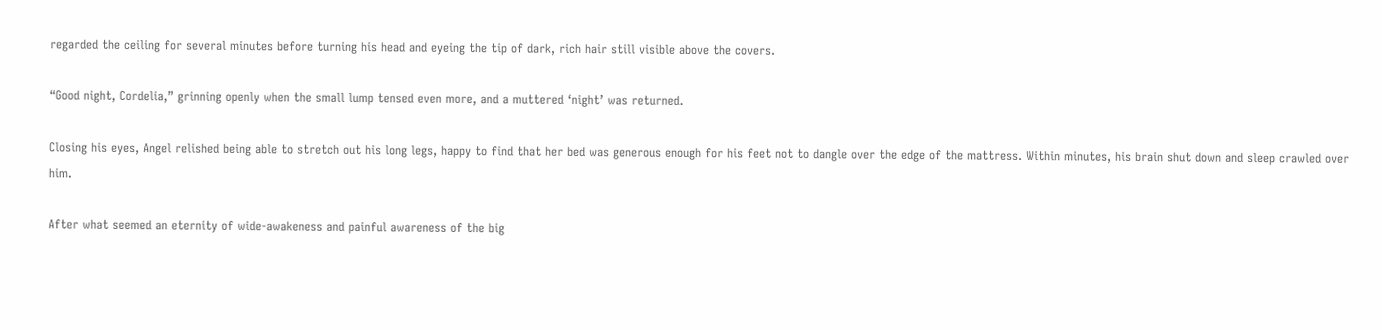regarded the ceiling for several minutes before turning his head and eyeing the tip of dark, rich hair still visible above the covers.

“Good night, Cordelia,” grinning openly when the small lump tensed even more, and a muttered ‘night’ was returned.

Closing his eyes, Angel relished being able to stretch out his long legs, happy to find that her bed was generous enough for his feet not to dangle over the edge of the mattress. Within minutes, his brain shut down and sleep crawled over him.

After what seemed an eternity of wide-awakeness and painful awareness of the big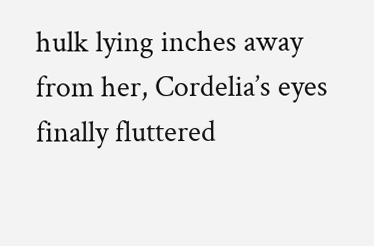hulk lying inches away from her, Cordelia’s eyes finally fluttered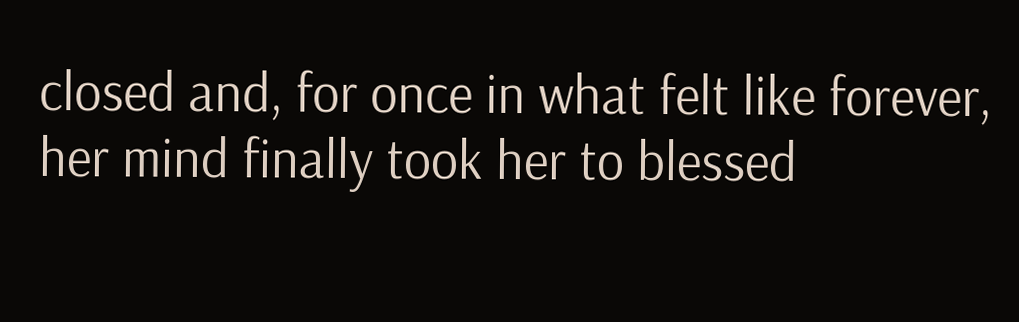closed and, for once in what felt like forever, her mind finally took her to blessed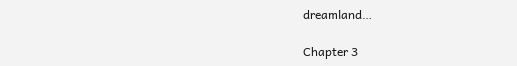dreamland…

Chapter 3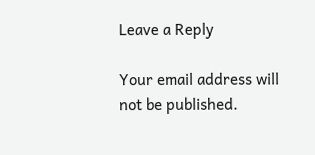Leave a Reply

Your email address will not be published.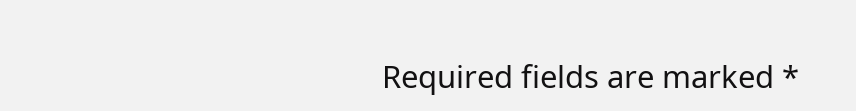Required fields are marked *